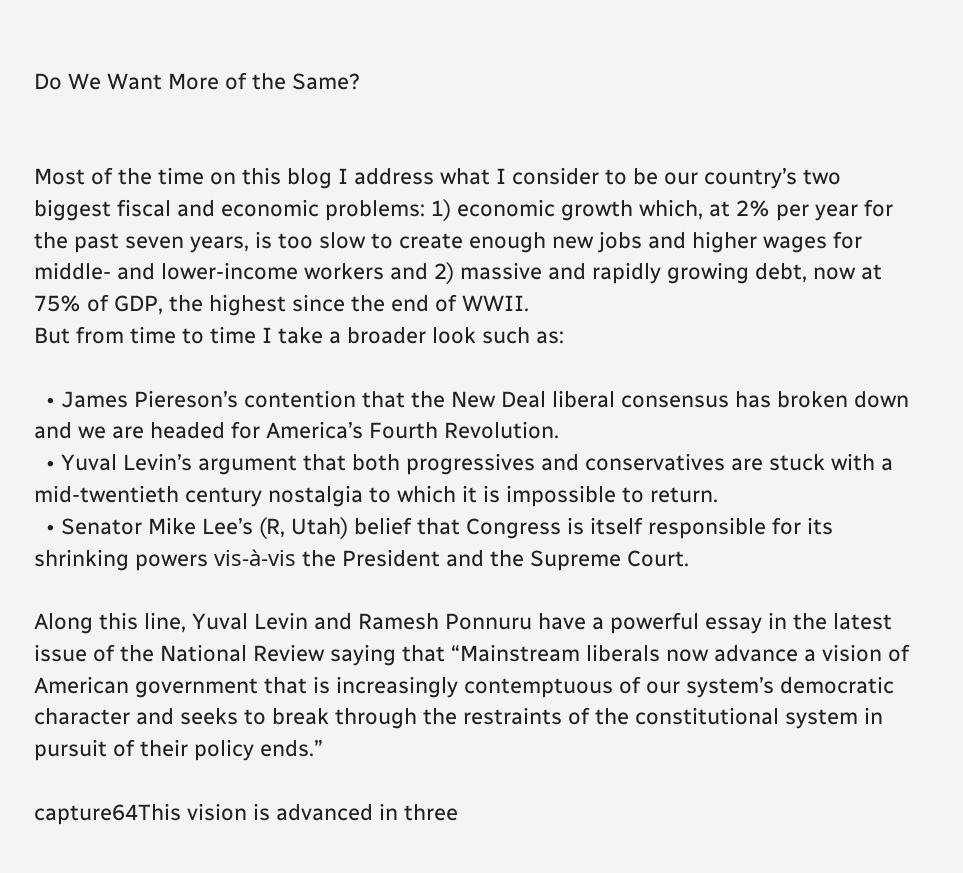Do We Want More of the Same?


Most of the time on this blog I address what I consider to be our country’s two biggest fiscal and economic problems: 1) economic growth which, at 2% per year for the past seven years, is too slow to create enough new jobs and higher wages for middle- and lower-income workers and 2) massive and rapidly growing debt, now at 75% of GDP, the highest since the end of WWII.
But from time to time I take a broader look such as:

  • James Piereson’s contention that the New Deal liberal consensus has broken down and we are headed for America’s Fourth Revolution.
  • Yuval Levin’s argument that both progressives and conservatives are stuck with a mid-twentieth century nostalgia to which it is impossible to return.
  • Senator Mike Lee’s (R, Utah) belief that Congress is itself responsible for its shrinking powers vis-à-vis the President and the Supreme Court.

Along this line, Yuval Levin and Ramesh Ponnuru have a powerful essay in the latest issue of the National Review saying that “Mainstream liberals now advance a vision of American government that is increasingly contemptuous of our system’s democratic character and seeks to break through the restraints of the constitutional system in pursuit of their policy ends.”

capture64This vision is advanced in three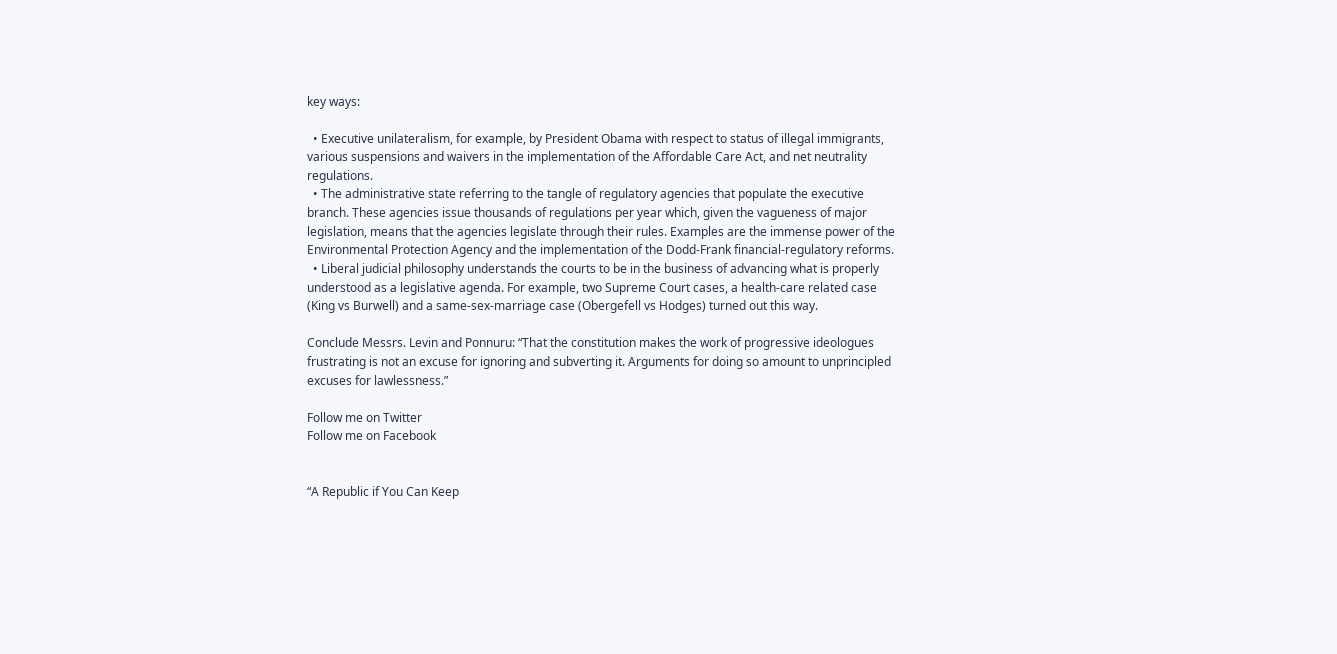key ways:

  • Executive unilateralism, for example, by President Obama with respect to status of illegal immigrants, various suspensions and waivers in the implementation of the Affordable Care Act, and net neutrality regulations.
  • The administrative state referring to the tangle of regulatory agencies that populate the executive branch. These agencies issue thousands of regulations per year which, given the vagueness of major legislation, means that the agencies legislate through their rules. Examples are the immense power of the Environmental Protection Agency and the implementation of the Dodd-Frank financial-regulatory reforms.
  • Liberal judicial philosophy understands the courts to be in the business of advancing what is properly understood as a legislative agenda. For example, two Supreme Court cases, a health-care related case (King vs Burwell) and a same-sex-marriage case (Obergefell vs Hodges) turned out this way.

Conclude Messrs. Levin and Ponnuru: “That the constitution makes the work of progressive ideologues frustrating is not an excuse for ignoring and subverting it. Arguments for doing so amount to unprincipled excuses for lawlessness.”

Follow me on Twitter
Follow me on Facebook


“A Republic if You Can Keep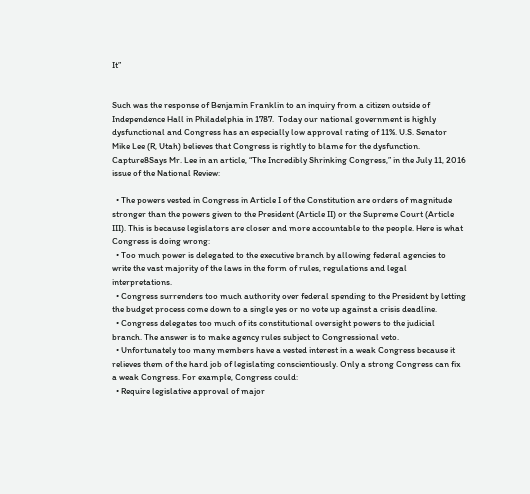It”


Such was the response of Benjamin Franklin to an inquiry from a citizen outside of Independence Hall in Philadelphia in 1787.  Today our national government is highly dysfunctional and Congress has an especially low approval rating of 11%. U.S. Senator Mike Lee (R, Utah) believes that Congress is rightly to blame for the dysfunction.
Capture8Says Mr. Lee in an article, “The Incredibly Shrinking Congress,” in the July 11, 2016 issue of the National Review:

  • The powers vested in Congress in Article I of the Constitution are orders of magnitude stronger than the powers given to the President (Article II) or the Supreme Court (Article III). This is because legislators are closer and more accountable to the people. Here is what Congress is doing wrong:
  • Too much power is delegated to the executive branch by allowing federal agencies to write the vast majority of the laws in the form of rules, regulations and legal interpretations.
  • Congress surrenders too much authority over federal spending to the President by letting the budget process come down to a single yes or no vote up against a crisis deadline.
  • Congress delegates too much of its constitutional oversight powers to the judicial branch. The answer is to make agency rules subject to Congressional veto.
  • Unfortunately too many members have a vested interest in a weak Congress because it relieves them of the hard job of legislating conscientiously. Only a strong Congress can fix a weak Congress. For example, Congress could:
  • Require legislative approval of major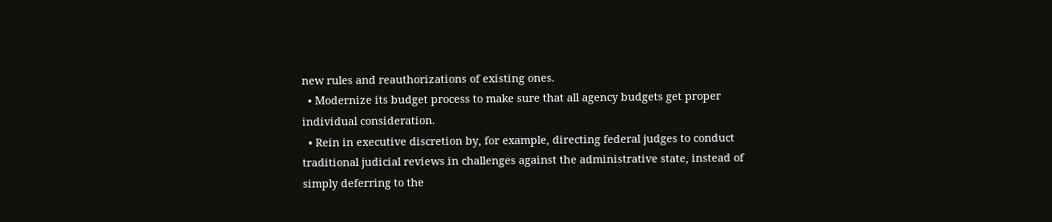new rules and reauthorizations of existing ones.
  • Modernize its budget process to make sure that all agency budgets get proper individual consideration.
  • Rein in executive discretion by, for example, directing federal judges to conduct traditional judicial reviews in challenges against the administrative state, instead of simply deferring to the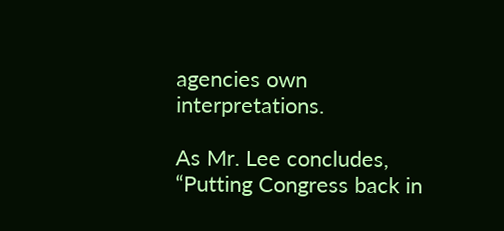agencies own interpretations.

As Mr. Lee concludes, “Putting Congress back in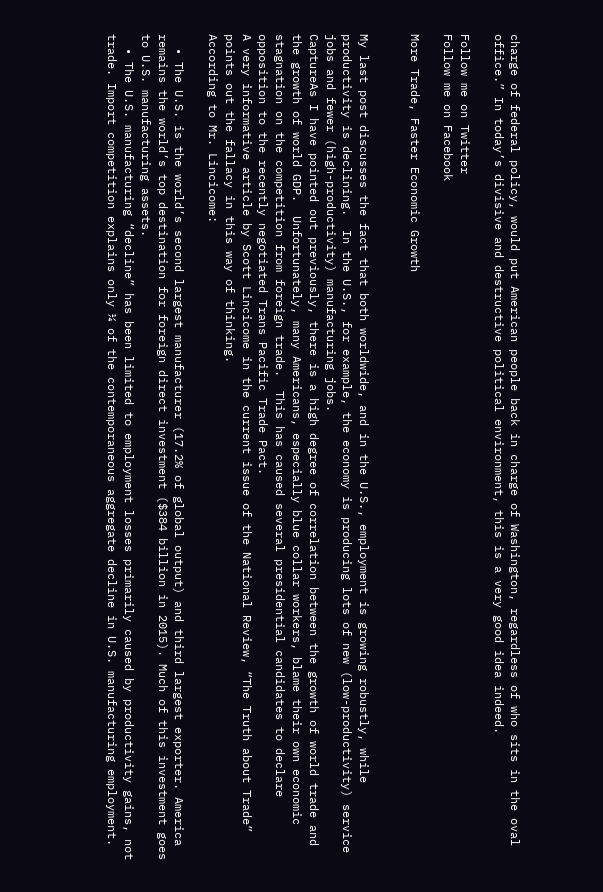charge of federal policy, would put American people back in charge of Washington, regardless of who sits in the oval office.” In today’s divisive and destructive political environment, this is a very good idea indeed.

Follow me on Twitter
Follow me on Facebook

More Trade, Faster Economic Growth


My last post discusses the fact that both worldwide, and in the U.S., employment is growing robustly, while productivity is declining.  In the U.S., for example, the economy is producing lots of new (low-productivity) service jobs and fewer (high-productivity) manufacturing jobs.
CaptureAs I have pointed out previously, there is a high degree of correlation between the growth of world trade and the growth of world GDP.  Unfortunately, many Americans, especially blue collar workers, blame their own economic stagnation on the competition from foreign trade.  This has caused several presidential candidates to declare opposition to the recently negotiated Trans Pacific Trade Pact.
A very informative article by Scott Lincicome in the current issue of the National Review, “The Truth about Trade” points out the fallacy in this way of thinking.
According to Mr. Lincicome:

  • The U.S. is the world’s second largest manufacturer (17.2% of global output) and third largest exporter. America remains the world’s top destination for foreign direct investment ($384 billion in 2015). Much of this investment goes to U.S. manufacturing assets.
  • The U.S. manufacturing “decline” has been limited to employment losses primarily caused by productivity gains, not trade. Import competition explains only ¼ of the contemporaneous aggregate decline in U.S. manufacturing employment.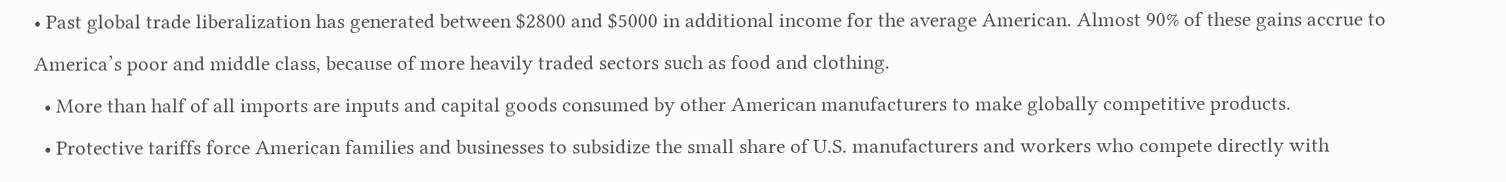• Past global trade liberalization has generated between $2800 and $5000 in additional income for the average American. Almost 90% of these gains accrue to America’s poor and middle class, because of more heavily traded sectors such as food and clothing.
  • More than half of all imports are inputs and capital goods consumed by other American manufacturers to make globally competitive products.
  • Protective tariffs force American families and businesses to subsidize the small share of U.S. manufacturers and workers who compete directly with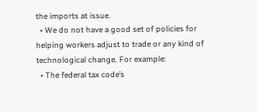the imports at issue.
  • We do not have a good set of policies for helping workers adjust to trade or any kind of technological change. For example:
  • The federal tax code’s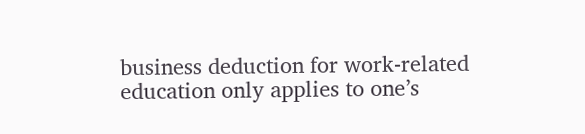business deduction for work-related education only applies to one’s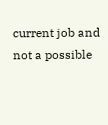current job and not a possible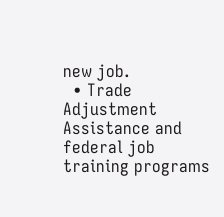new job.
  • Trade Adjustment Assistance and federal job training programs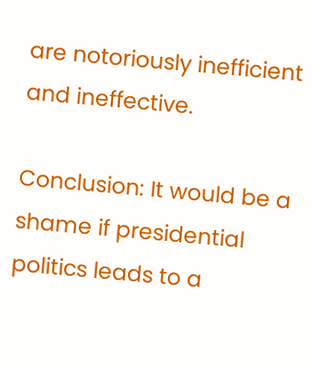are notoriously inefficient and ineffective.

Conclusion: It would be a shame if presidential politics leads to a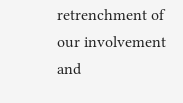retrenchment of our involvement and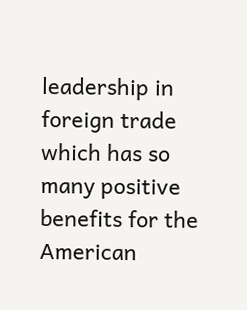leadership in foreign trade which has so many positive benefits for the American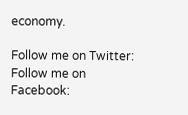economy.

Follow me on Twitter:
Follow me on Facebook: